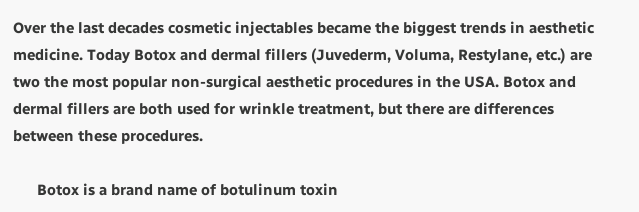Over the last decades cosmetic injectables became the biggest trends in aesthetic medicine. Today Botox and dermal fillers (Juvederm, Voluma, Restylane, etc.) are two the most popular non-surgical aesthetic procedures in the USA. Botox and dermal fillers are both used for wrinkle treatment, but there are differences between these procedures.

      Botox is a brand name of botulinum toxin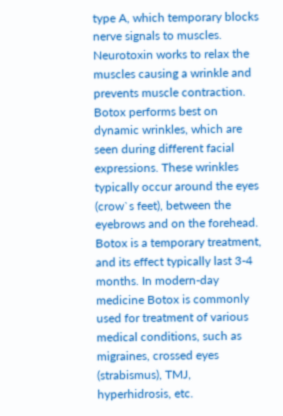type A, which temporary blocks nerve signals to muscles. Neurotoxin works to relax the muscles causing a wrinkle and prevents muscle contraction. Botox performs best on dynamic wrinkles, which are seen during different facial expressions. These wrinkles typically occur around the eyes (crow`s feet), between the eyebrows and on the forehead. Botox is a temporary treatment, and its effect typically last 3-4 months. In modern-day medicine Botox is commonly used for treatment of various medical conditions, such as migraines, crossed eyes (strabismus), TMJ, hyperhidrosis, etc.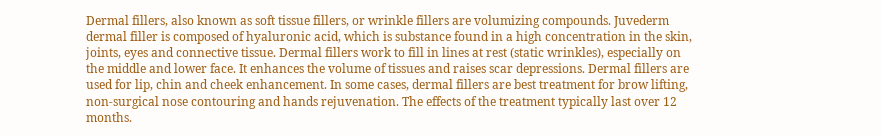Dermal fillers, also known as soft tissue fillers, or wrinkle fillers are volumizing compounds. Juvederm dermal filler is composed of hyaluronic acid, which is substance found in a high concentration in the skin, joints, eyes and connective tissue. Dermal fillers work to fill in lines at rest (static wrinkles), especially on the middle and lower face. It enhances the volume of tissues and raises scar depressions. Dermal fillers are used for lip, chin and cheek enhancement. In some cases, dermal fillers are best treatment for brow lifting, non-surgical nose contouring and hands rejuvenation. The effects of the treatment typically last over 12 months.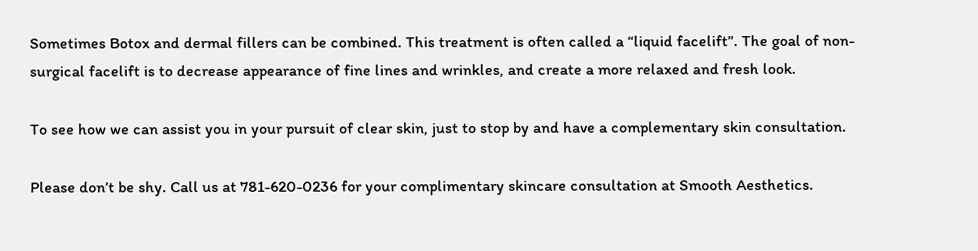Sometimes Botox and dermal fillers can be combined. This treatment is often called a “liquid facelift”. The goal of non-surgical facelift is to decrease appearance of fine lines and wrinkles, and create a more relaxed and fresh look.

To see how we can assist you in your pursuit of clear skin, just to stop by and have a complementary skin consultation.

Please don’t be shy. Call us at 781-620-0236 for your complimentary skincare consultation at Smooth Aesthetics.